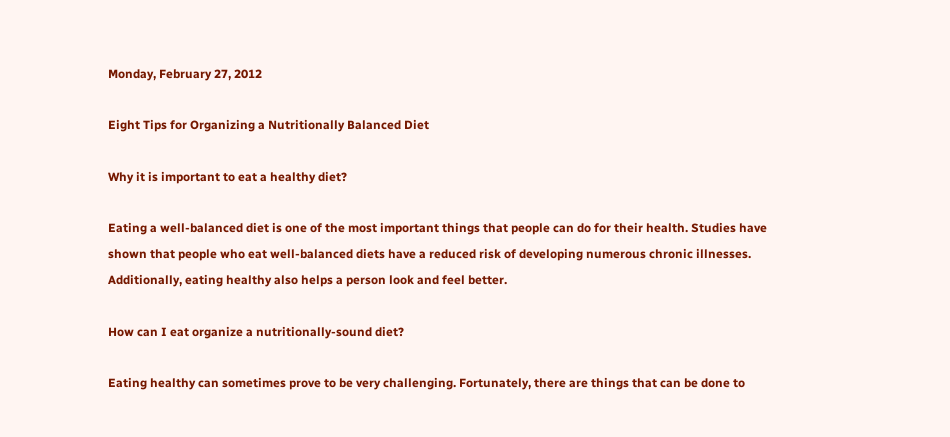Monday, February 27, 2012

Eight Tips for Organizing a Nutritionally Balanced Diet

Why it is important to eat a healthy diet?

Eating a well-balanced diet is one of the most important things that people can do for their health. Studies have shown that people who eat well-balanced diets have a reduced risk of developing numerous chronic illnesses. Additionally, eating healthy also helps a person look and feel better.

How can I eat organize a nutritionally-sound diet?

Eating healthy can sometimes prove to be very challenging. Fortunately, there are things that can be done to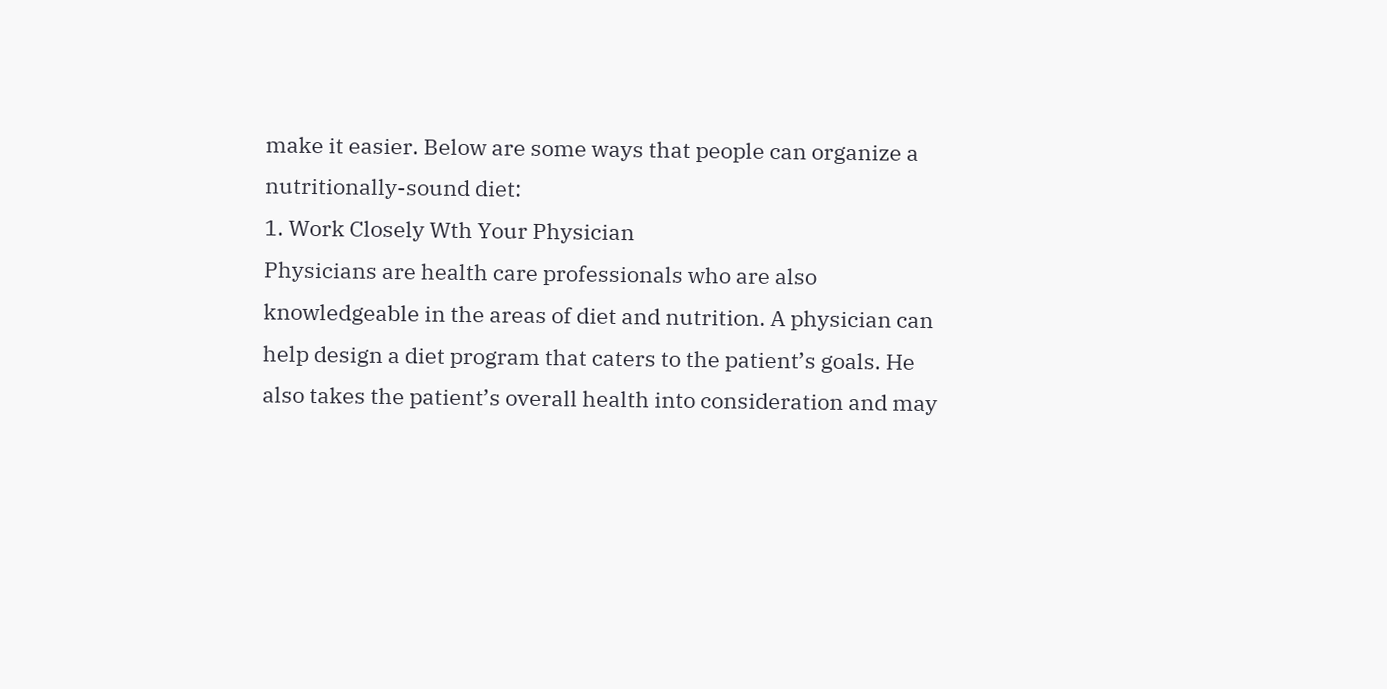make it easier. Below are some ways that people can organize a nutritionally-sound diet:
1. Work Closely Wth Your Physician
Physicians are health care professionals who are also knowledgeable in the areas of diet and nutrition. A physician can help design a diet program that caters to the patient’s goals. He also takes the patient’s overall health into consideration and may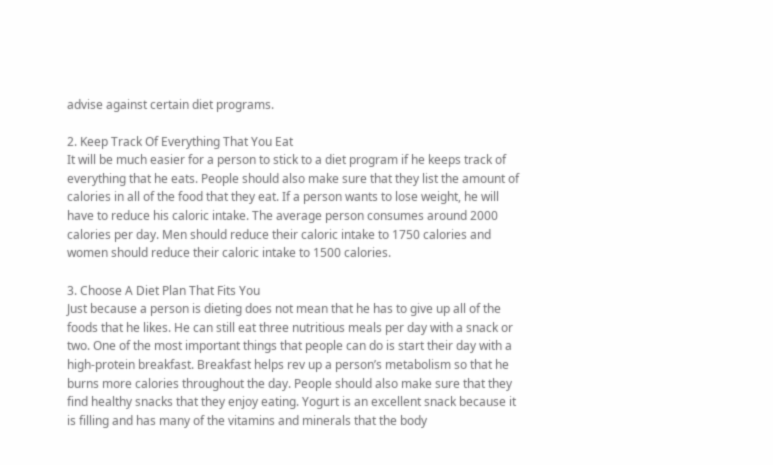advise against certain diet programs.

2. Keep Track Of Everything That You Eat
It will be much easier for a person to stick to a diet program if he keeps track of everything that he eats. People should also make sure that they list the amount of calories in all of the food that they eat. If a person wants to lose weight, he will have to reduce his caloric intake. The average person consumes around 2000 calories per day. Men should reduce their caloric intake to 1750 calories and women should reduce their caloric intake to 1500 calories.

3. Choose A Diet Plan That Fits You
Just because a person is dieting does not mean that he has to give up all of the foods that he likes. He can still eat three nutritious meals per day with a snack or two. One of the most important things that people can do is start their day with a high-protein breakfast. Breakfast helps rev up a person’s metabolism so that he burns more calories throughout the day. People should also make sure that they find healthy snacks that they enjoy eating. Yogurt is an excellent snack because it is filling and has many of the vitamins and minerals that the body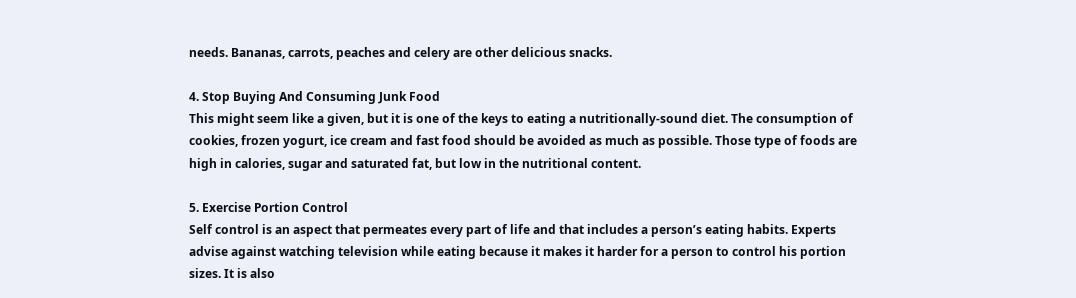needs. Bananas, carrots, peaches and celery are other delicious snacks.

4. Stop Buying And Consuming Junk Food
This might seem like a given, but it is one of the keys to eating a nutritionally-sound diet. The consumption of cookies, frozen yogurt, ice cream and fast food should be avoided as much as possible. Those type of foods are high in calories, sugar and saturated fat, but low in the nutritional content.

5. Exercise Portion Control
Self control is an aspect that permeates every part of life and that includes a person’s eating habits. Experts advise against watching television while eating because it makes it harder for a person to control his portion sizes. It is also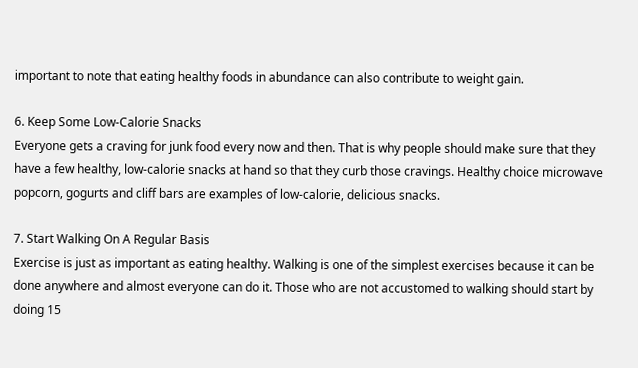important to note that eating healthy foods in abundance can also contribute to weight gain.

6. Keep Some Low-Calorie Snacks
Everyone gets a craving for junk food every now and then. That is why people should make sure that they have a few healthy, low-calorie snacks at hand so that they curb those cravings. Healthy choice microwave popcorn, gogurts and cliff bars are examples of low-calorie, delicious snacks.

7. Start Walking On A Regular Basis
Exercise is just as important as eating healthy. Walking is one of the simplest exercises because it can be done anywhere and almost everyone can do it. Those who are not accustomed to walking should start by doing 15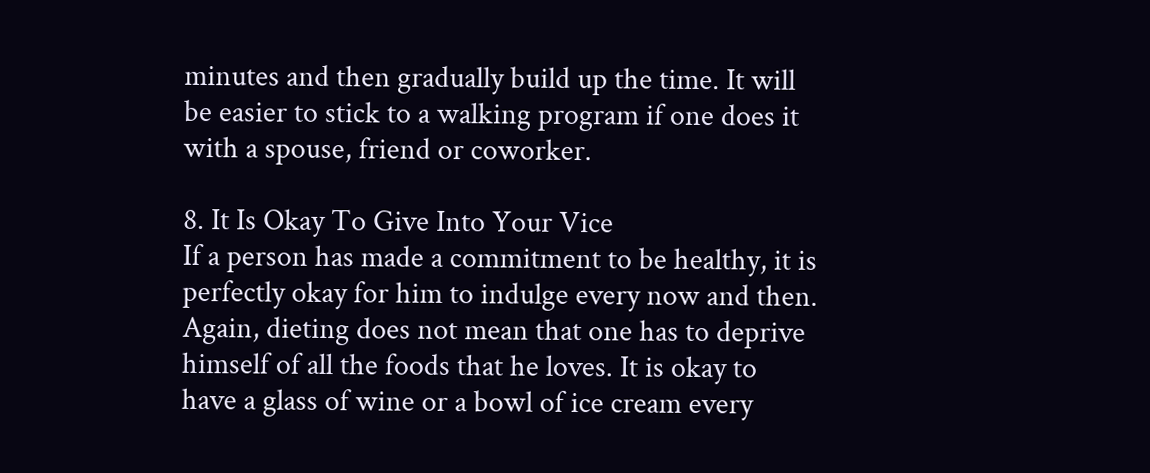minutes and then gradually build up the time. It will be easier to stick to a walking program if one does it with a spouse, friend or coworker.

8. It Is Okay To Give Into Your Vice
If a person has made a commitment to be healthy, it is perfectly okay for him to indulge every now and then. Again, dieting does not mean that one has to deprive himself of all the foods that he loves. It is okay to have a glass of wine or a bowl of ice cream every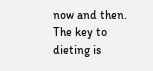now and then. The key to dieting is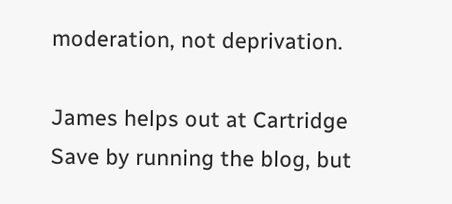moderation, not deprivation.

James helps out at Cartridge Save by running the blog, but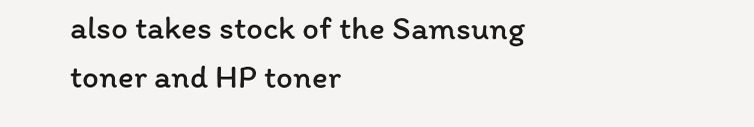also takes stock of the Samsung toner and HP toner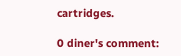cartridges.

0 diner's comment: